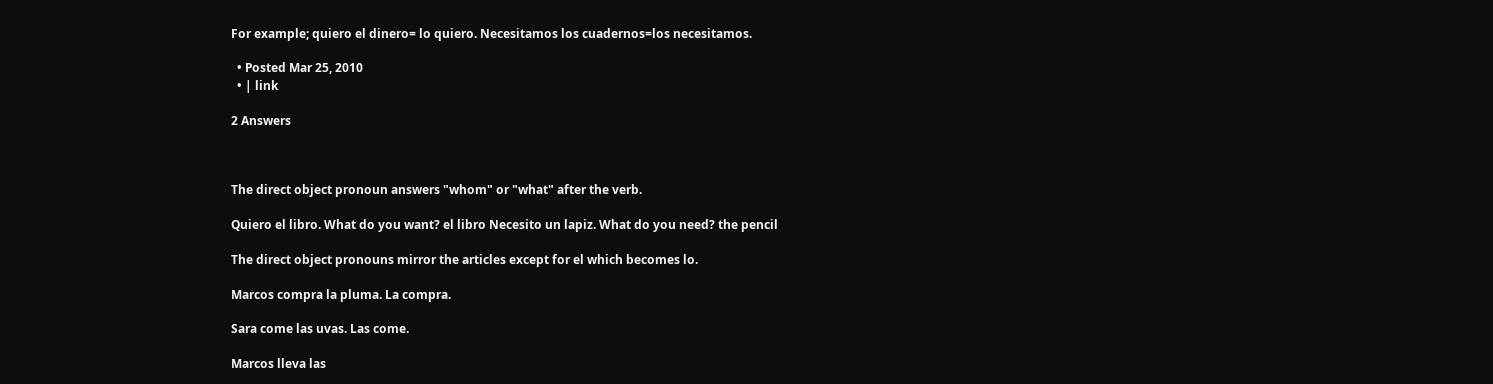For example; quiero el dinero= lo quiero. Necesitamos los cuadernos=los necesitamos.

  • Posted Mar 25, 2010
  • | link

2 Answers



The direct object pronoun answers "whom" or "what" after the verb.

Quiero el libro. What do you want? el libro Necesito un lapiz. What do you need? the pencil

The direct object pronouns mirror the articles except for el which becomes lo.

Marcos compra la pluma. La compra.

Sara come las uvas. Las come.

Marcos lleva las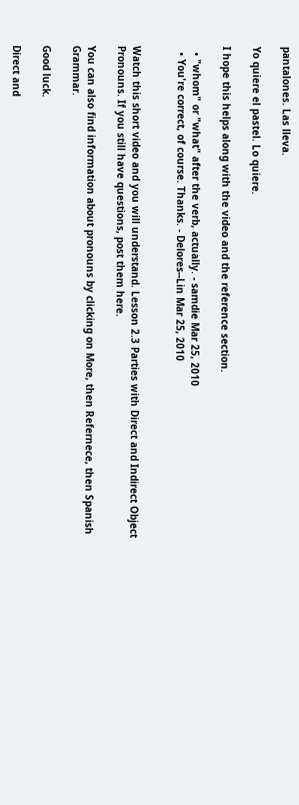pantalones. Las lleva.

Yo quiere el pastel. Lo quiere.

I hope this helps along with the video and the reference section.

  • "whom" or "what" after the verb, actually. - samdie Mar 25, 2010
  • You're correct, of course. Thanks. - Delores--Lin Mar 25, 2010


Watch this short video and you will understand. Lesson 2.3 Parties with Direct and Indirect Object Pronouns. If you still have questions, post them here.

You can also find information about pronouns by clicking on More, then Refernece, then Spanish Grammar.

Good luck.

Direct and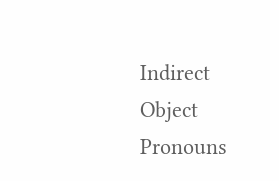Indirect Object Pronouns